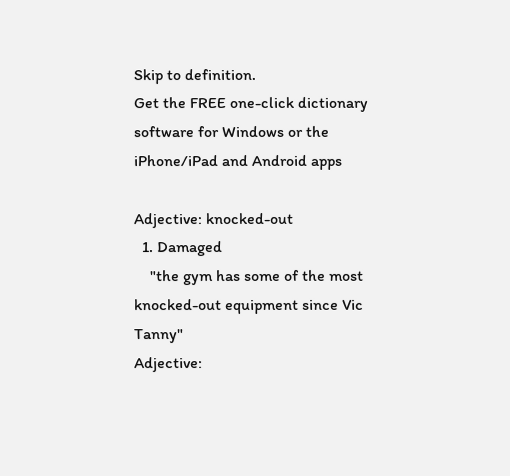Skip to definition.
Get the FREE one-click dictionary software for Windows or the iPhone/iPad and Android apps

Adjective: knocked-out
  1. Damaged
    "the gym has some of the most knocked-out equipment since Vic Tanny"
Adjective: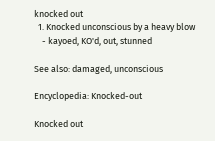knocked out
  1. Knocked unconscious by a heavy blow
    - kayoed, KO'd, out, stunned

See also: damaged, unconscious

Encyclopedia: Knocked-out

Knocked out